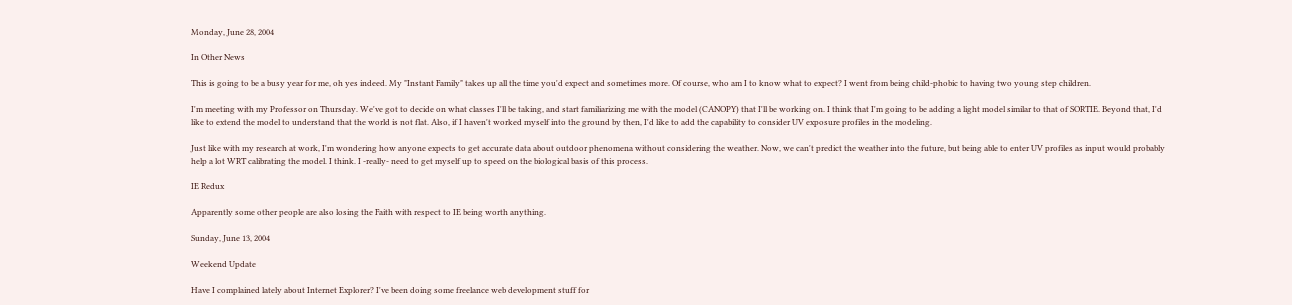Monday, June 28, 2004

In Other News

This is going to be a busy year for me, oh yes indeed. My "Instant Family" takes up all the time you'd expect and sometimes more. Of course, who am I to know what to expect? I went from being child-phobic to having two young step children.

I'm meeting with my Professor on Thursday. We've got to decide on what classes I'll be taking, and start familiarizing me with the model (CANOPY) that I'll be working on. I think that I'm going to be adding a light model similar to that of SORTIE. Beyond that, I'd like to extend the model to understand that the world is not flat. Also, if I haven't worked myself into the ground by then, I'd like to add the capability to consider UV exposure profiles in the modeling.

Just like with my research at work, I'm wondering how anyone expects to get accurate data about outdoor phenomena without considering the weather. Now, we can't predict the weather into the future, but being able to enter UV profiles as input would probably help a lot WRT calibrating the model. I think. I -really- need to get myself up to speed on the biological basis of this process.

IE Redux

Apparently some other people are also losing the Faith with respect to IE being worth anything.

Sunday, June 13, 2004

Weekend Update

Have I complained lately about Internet Explorer? I've been doing some freelance web development stuff for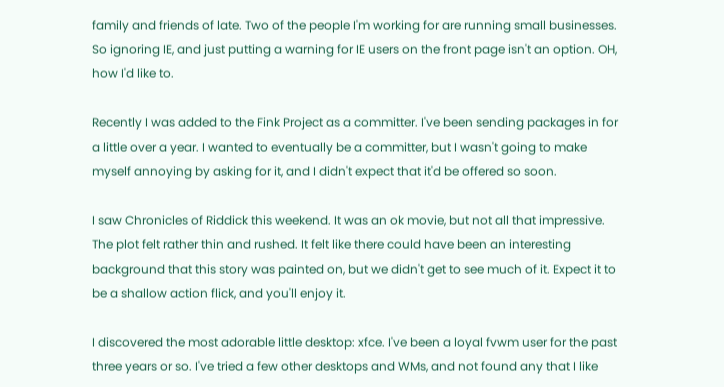family and friends of late. Two of the people I'm working for are running small businesses. So ignoring IE, and just putting a warning for IE users on the front page isn't an option. OH, how I'd like to.

Recently I was added to the Fink Project as a committer. I've been sending packages in for a little over a year. I wanted to eventually be a committer, but I wasn't going to make myself annoying by asking for it, and I didn't expect that it'd be offered so soon.

I saw Chronicles of Riddick this weekend. It was an ok movie, but not all that impressive. The plot felt rather thin and rushed. It felt like there could have been an interesting background that this story was painted on, but we didn't get to see much of it. Expect it to be a shallow action flick, and you'll enjoy it.

I discovered the most adorable little desktop: xfce. I've been a loyal fvwm user for the past three years or so. I've tried a few other desktops and WMs, and not found any that I like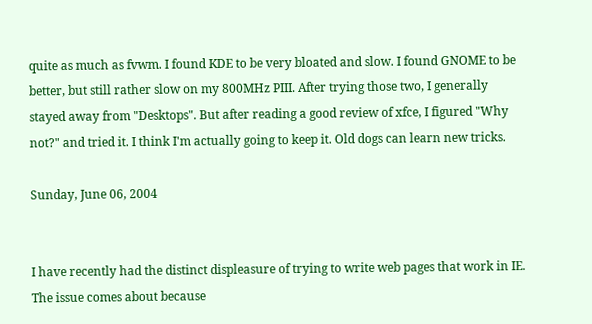quite as much as fvwm. I found KDE to be very bloated and slow. I found GNOME to be better, but still rather slow on my 800MHz PIII. After trying those two, I generally stayed away from "Desktops". But after reading a good review of xfce, I figured "Why not?" and tried it. I think I'm actually going to keep it. Old dogs can learn new tricks.

Sunday, June 06, 2004


I have recently had the distinct displeasure of trying to write web pages that work in IE. The issue comes about because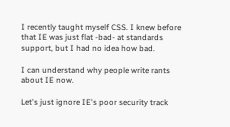I recently taught myself CSS. I knew before that IE was just flat -bad- at standards support, but I had no idea how bad.

I can understand why people write rants about IE now.

Let's just ignore IE's poor security track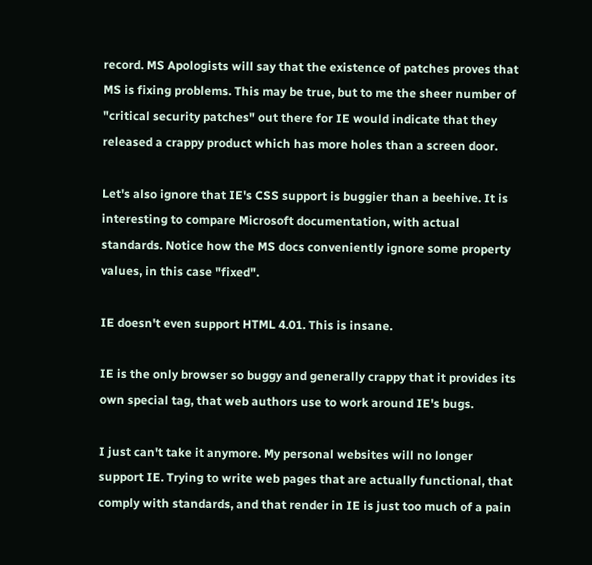record. MS Apologists will say that the existence of patches proves that MS is fixing problems. This may be true, but to me the sheer number of "critical security patches" out there for IE would indicate that they released a crappy product which has more holes than a screen door.

Let's also ignore that IE's CSS support is buggier than a beehive. It is interesting to compare Microsoft documentation, with actual standards. Notice how the MS docs conveniently ignore some property values, in this case "fixed".

IE doesn't even support HTML 4.01. This is insane.

IE is the only browser so buggy and generally crappy that it provides its own special tag, that web authors use to work around IE's bugs.

I just can't take it anymore. My personal websites will no longer support IE. Trying to write web pages that are actually functional, that comply with standards, and that render in IE is just too much of a pain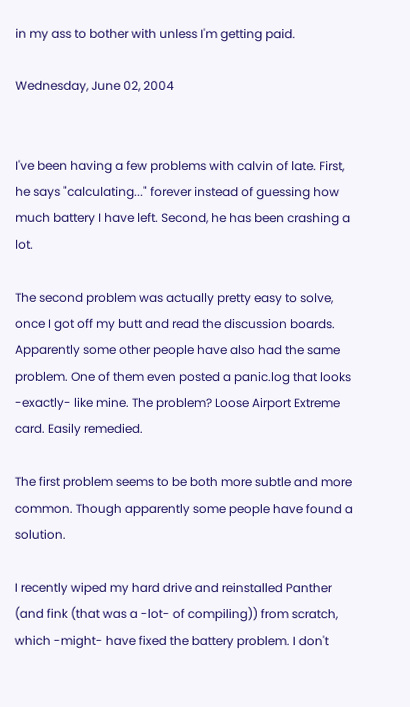in my ass to bother with unless I'm getting paid.

Wednesday, June 02, 2004


I've been having a few problems with calvin of late. First, he says "calculating..." forever instead of guessing how much battery I have left. Second, he has been crashing a lot.

The second problem was actually pretty easy to solve, once I got off my butt and read the discussion boards. Apparently some other people have also had the same problem. One of them even posted a panic.log that looks -exactly- like mine. The problem? Loose Airport Extreme card. Easily remedied.

The first problem seems to be both more subtle and more common. Though apparently some people have found a solution.

I recently wiped my hard drive and reinstalled Panther (and fink (that was a -lot- of compiling)) from scratch, which -might- have fixed the battery problem. I don't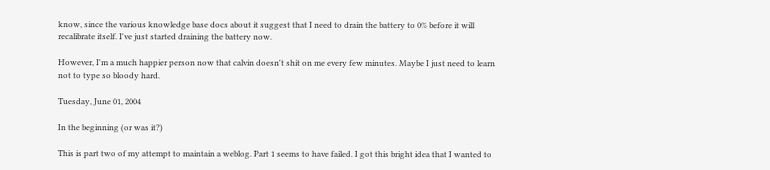know, since the various knowledge base docs about it suggest that I need to drain the battery to 0% before it will recalibrate itself. I've just started draining the battery now.

However, I'm a much happier person now that calvin doesn't shit on me every few minutes. Maybe I just need to learn not to type so bloody hard.

Tuesday, June 01, 2004

In the beginning (or was it?)

This is part two of my attempt to maintain a weblog. Part 1 seems to have failed. I got this bright idea that I wanted to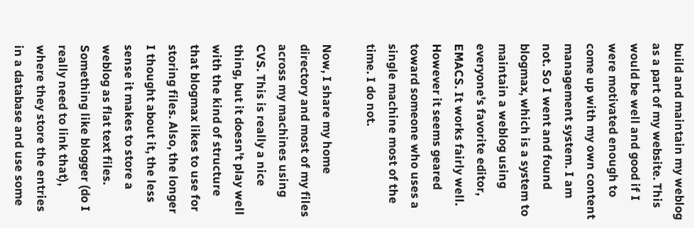build and maintain my weblog as a part of my website. This would be well and good if I were motivated enough to come up with my own content management system. I am not. So I went and found blogmax, which is a system to maintain a weblog using everyone's favorite editor, EMACS. It works fairly well. However it seems geared toward someone who uses a single machine most of the time. I do not.

Now, I share my home directory and most of my files across my machines using CVS. This is really a nice thing, but it doesn't play well with the kind of structure that blogmax likes to use for storing files. Also, the longer I thought about it, the less sense it makes to store a weblog as flat text files. Something like blogger (do I really need to link that), where they store the entries in a database and use some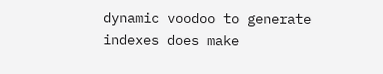dynamic voodoo to generate indexes does make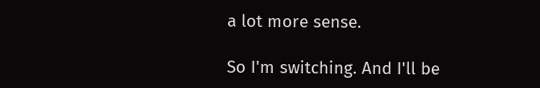a lot more sense.

So I'm switching. And I'll be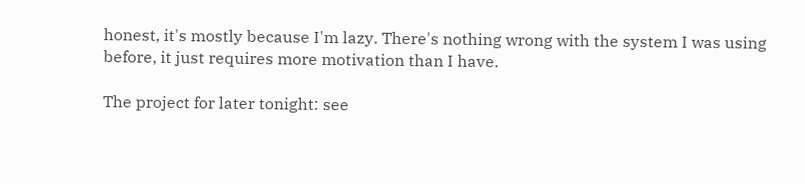honest, it's mostly because I'm lazy. There's nothing wrong with the system I was using before, it just requires more motivation than I have.

The project for later tonight: see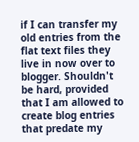if I can transfer my old entries from the flat text files they live in now over to blogger. Shouldn't be hard, provided that I am allowed to create blog entries that predate my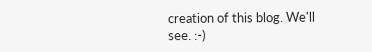creation of this blog. We'll see. :-)